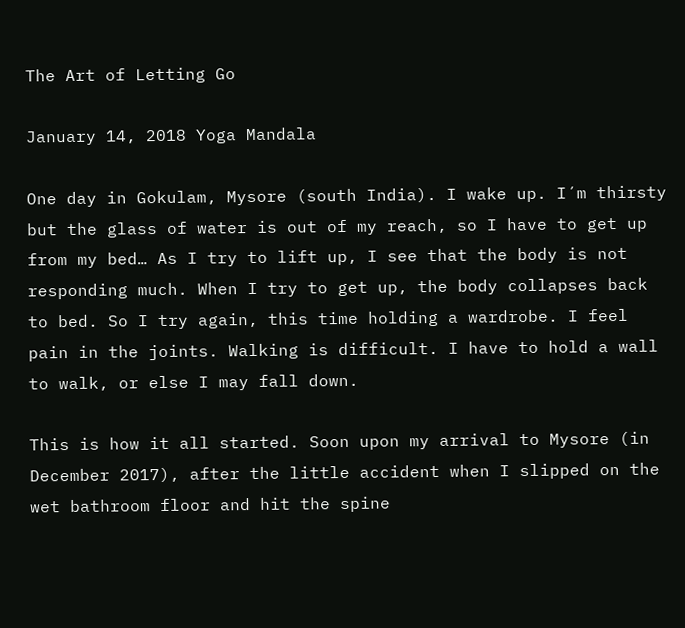The Art of Letting Go

January 14, 2018 Yoga Mandala

One day in Gokulam, Mysore (south India). I wake up. I´m thirsty but the glass of water is out of my reach, so I have to get up from my bed… As I try to lift up, I see that the body is not responding much. When I try to get up, the body collapses back to bed. So I try again, this time holding a wardrobe. I feel pain in the joints. Walking is difficult. I have to hold a wall to walk, or else I may fall down.

This is how it all started. Soon upon my arrival to Mysore (in December 2017), after the little accident when I slipped on the wet bathroom floor and hit the spine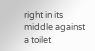right in its middle against a toilet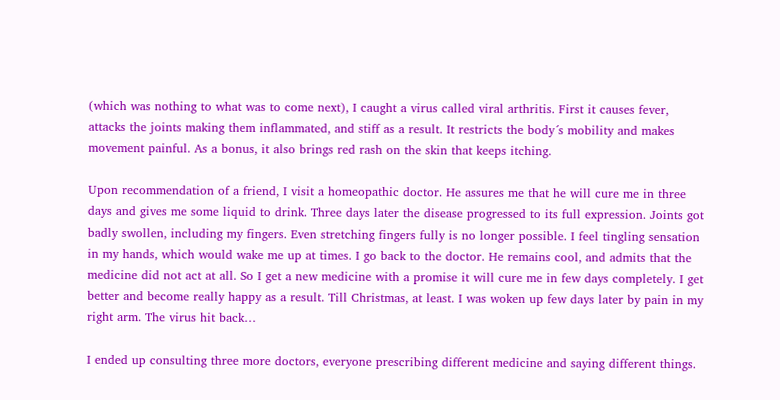(which was nothing to what was to come next), I caught a virus called viral arthritis. First it causes fever, attacks the joints making them inflammated, and stiff as a result. It restricts the body´s mobility and makes movement painful. As a bonus, it also brings red rash on the skin that keeps itching.

Upon recommendation of a friend, I visit a homeopathic doctor. He assures me that he will cure me in three days and gives me some liquid to drink. Three days later the disease progressed to its full expression. Joints got badly swollen, including my fingers. Even stretching fingers fully is no longer possible. I feel tingling sensation in my hands, which would wake me up at times. I go back to the doctor. He remains cool, and admits that the medicine did not act at all. So I get a new medicine with a promise it will cure me in few days completely. I get better and become really happy as a result. Till Christmas, at least. I was woken up few days later by pain in my right arm. The virus hit back…

I ended up consulting three more doctors, everyone prescribing different medicine and saying different things.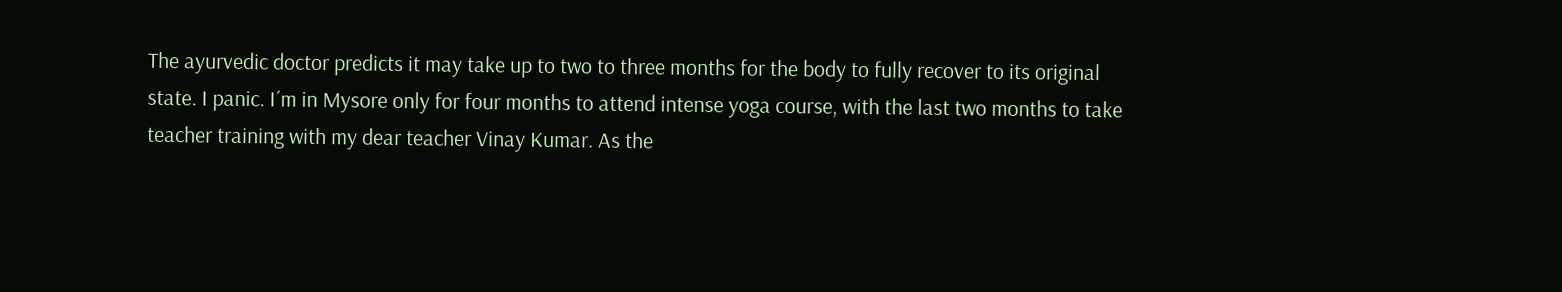The ayurvedic doctor predicts it may take up to two to three months for the body to fully recover to its original state. I panic. I´m in Mysore only for four months to attend intense yoga course, with the last two months to take teacher training with my dear teacher Vinay Kumar. As the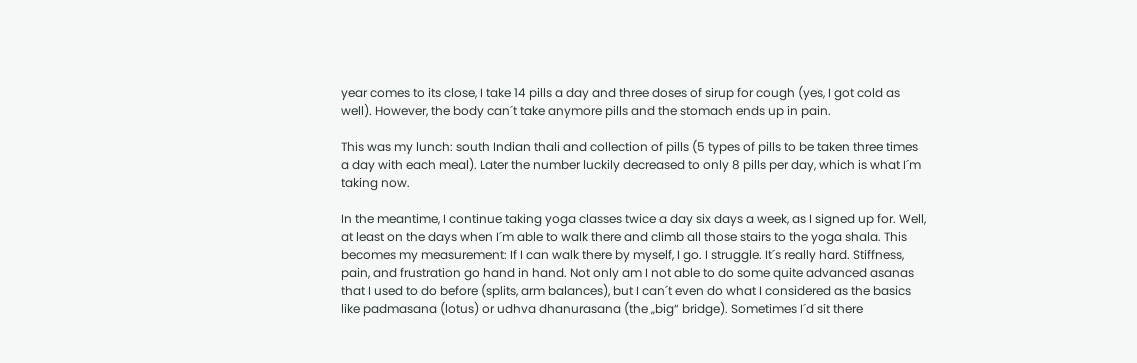year comes to its close, I take 14 pills a day and three doses of sirup for cough (yes, I got cold as well). However, the body can´t take anymore pills and the stomach ends up in pain.

This was my lunch: south Indian thali and collection of pills (5 types of pills to be taken three times a day with each meal). Later the number luckily decreased to only 8 pills per day, which is what I´m taking now.

In the meantime, I continue taking yoga classes twice a day six days a week, as I signed up for. Well, at least on the days when I´m able to walk there and climb all those stairs to the yoga shala. This becomes my measurement: If I can walk there by myself, I go. I struggle. It´s really hard. Stiffness, pain, and frustration go hand in hand. Not only am I not able to do some quite advanced asanas that I used to do before (splits, arm balances), but I can´t even do what I considered as the basics like padmasana (lotus) or udhva dhanurasana (the „big“ bridge). Sometimes I´d sit there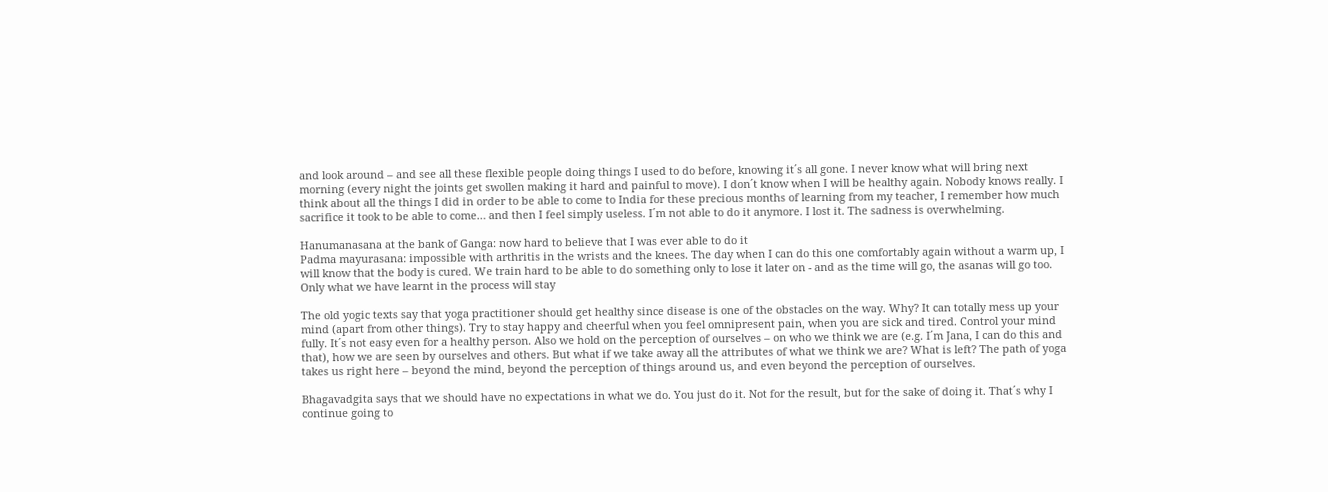and look around – and see all these flexible people doing things I used to do before, knowing it´s all gone. I never know what will bring next morning (every night the joints get swollen making it hard and painful to move). I don´t know when I will be healthy again. Nobody knows really. I think about all the things I did in order to be able to come to India for these precious months of learning from my teacher, I remember how much sacrifice it took to be able to come… and then I feel simply useless. I´m not able to do it anymore. I lost it. The sadness is overwhelming.

Hanumanasana at the bank of Ganga: now hard to believe that I was ever able to do it
Padma mayurasana: impossible with arthritis in the wrists and the knees. The day when I can do this one comfortably again without a warm up, I will know that the body is cured. We train hard to be able to do something only to lose it later on - and as the time will go, the asanas will go too. Only what we have learnt in the process will stay

The old yogic texts say that yoga practitioner should get healthy since disease is one of the obstacles on the way. Why? It can totally mess up your mind (apart from other things). Try to stay happy and cheerful when you feel omnipresent pain, when you are sick and tired. Control your mind fully. It´s not easy even for a healthy person. Also we hold on the perception of ourselves – on who we think we are (e.g. I´m Jana, I can do this and that), how we are seen by ourselves and others. But what if we take away all the attributes of what we think we are? What is left? The path of yoga takes us right here – beyond the mind, beyond the perception of things around us, and even beyond the perception of ourselves.

Bhagavadgita says that we should have no expectations in what we do. You just do it. Not for the result, but for the sake of doing it. That´s why I continue going to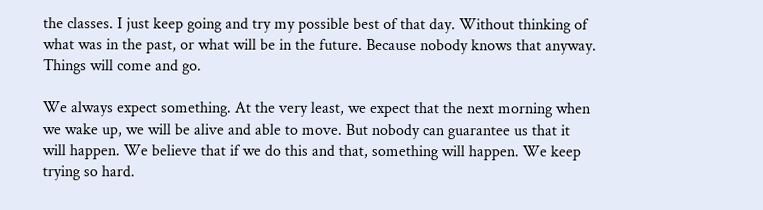the classes. I just keep going and try my possible best of that day. Without thinking of what was in the past, or what will be in the future. Because nobody knows that anyway. Things will come and go.

We always expect something. At the very least, we expect that the next morning when we wake up, we will be alive and able to move. But nobody can guarantee us that it will happen. We believe that if we do this and that, something will happen. We keep trying so hard.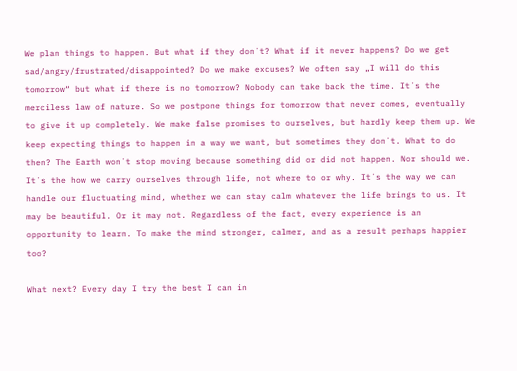We plan things to happen. But what if they don´t? What if it never happens? Do we get sad/angry/frustrated/disappointed? Do we make excuses? We often say „I will do this tomorrow“ but what if there is no tomorrow? Nobody can take back the time. It´s the merciless law of nature. So we postpone things for tomorrow that never comes, eventually to give it up completely. We make false promises to ourselves, but hardly keep them up. We keep expecting things to happen in a way we want, but sometimes they don´t. What to do then? The Earth won´t stop moving because something did or did not happen. Nor should we. It´s the how we carry ourselves through life, not where to or why. It´s the way we can handle our fluctuating mind, whether we can stay calm whatever the life brings to us. It may be beautiful. Or it may not. Regardless of the fact, every experience is an opportunity to learn. To make the mind stronger, calmer, and as a result perhaps happier too?

What next? Every day I try the best I can in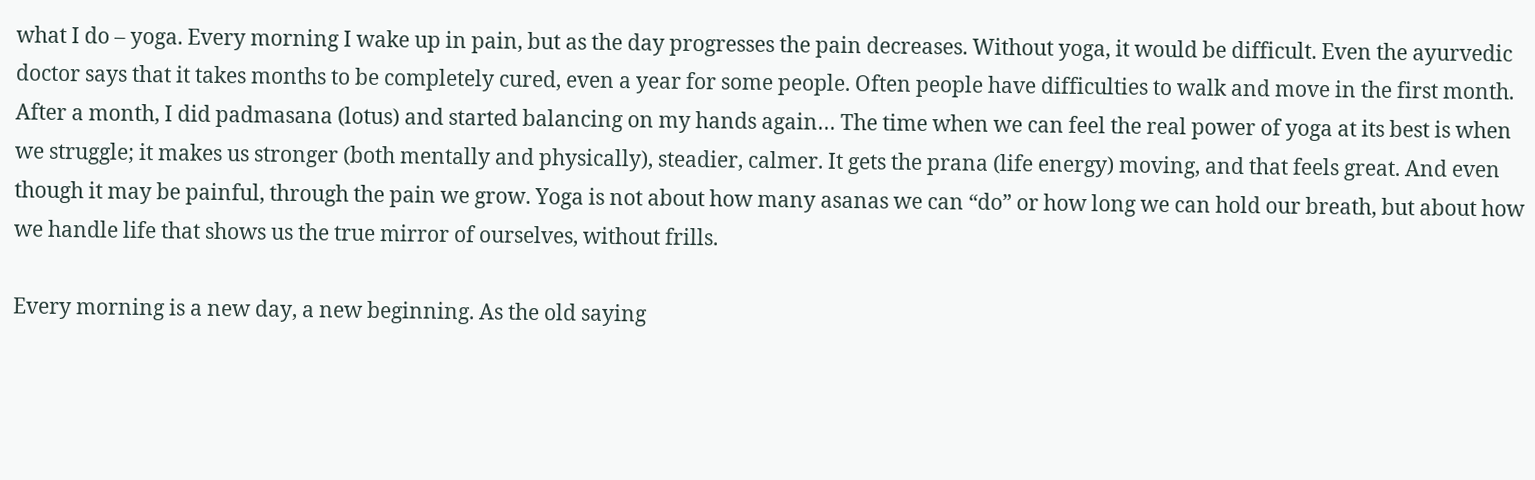what I do – yoga. Every morning I wake up in pain, but as the day progresses the pain decreases. Without yoga, it would be difficult. Even the ayurvedic doctor says that it takes months to be completely cured, even a year for some people. Often people have difficulties to walk and move in the first month. After a month, I did padmasana (lotus) and started balancing on my hands again… The time when we can feel the real power of yoga at its best is when we struggle; it makes us stronger (both mentally and physically), steadier, calmer. It gets the prana (life energy) moving, and that feels great. And even though it may be painful, through the pain we grow. Yoga is not about how many asanas we can “do” or how long we can hold our breath, but about how we handle life that shows us the true mirror of ourselves, without frills.

Every morning is a new day, a new beginning. As the old saying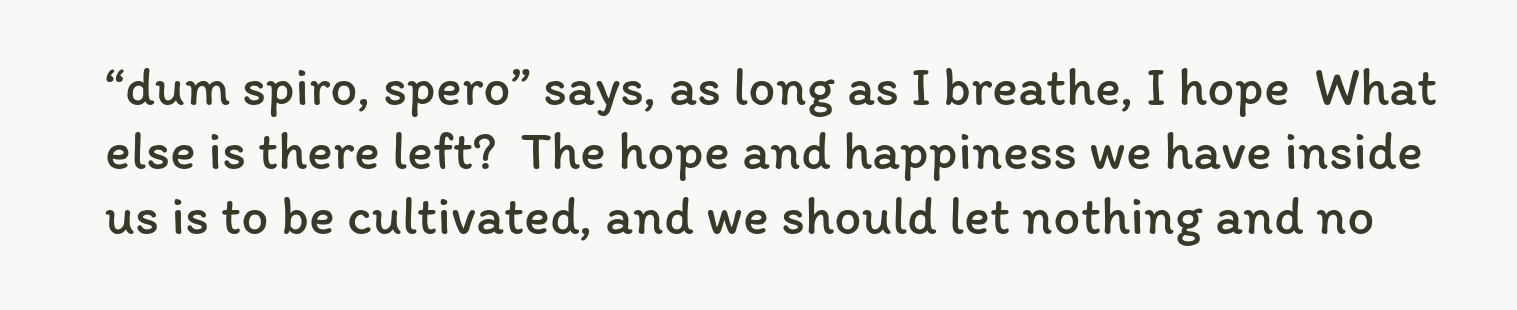“dum spiro, spero” says, as long as I breathe, I hope  What else is there left?  The hope and happiness we have inside us is to be cultivated, and we should let nothing and no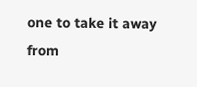one to take it away from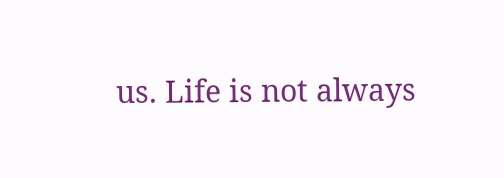us. Life is not always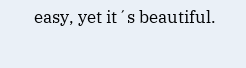easy, yet it´s beautiful.